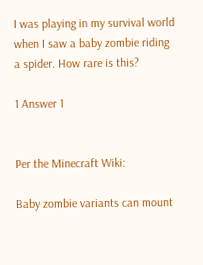I was playing in my survival world when I saw a baby zombie riding a spider. How rare is this?

1 Answer 1


Per the Minecraft Wiki:

Baby zombie variants can mount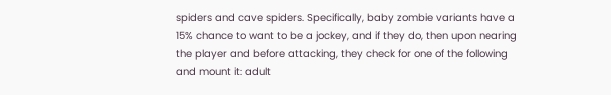spiders and cave spiders. Specifically, baby zombie variants have a 15% chance to want to be a jockey, and if they do, then upon nearing the player and before attacking, they check for one of the following and mount it: adult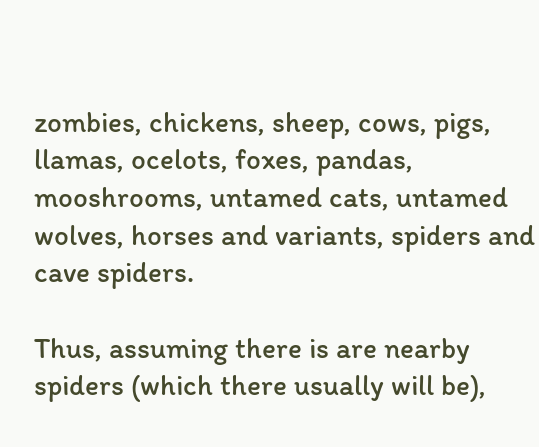zombies, chickens, sheep, cows, pigs, llamas, ocelots, foxes, pandas, mooshrooms, untamed cats, untamed wolves, horses and variants, spiders and cave spiders.

Thus, assuming there is are nearby spiders (which there usually will be),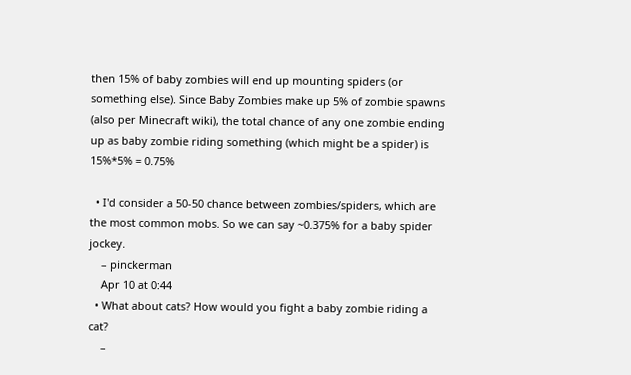then 15% of baby zombies will end up mounting spiders (or something else). Since Baby Zombies make up 5% of zombie spawns (also per Minecraft wiki), the total chance of any one zombie ending up as baby zombie riding something (which might be a spider) is 15%*5% = 0.75%

  • I'd consider a 50-50 chance between zombies/spiders, which are the most common mobs. So we can say ~0.375% for a baby spider jockey.
    – pinckerman
    Apr 10 at 0:44
  • What about cats? How would you fight a baby zombie riding a cat?
    –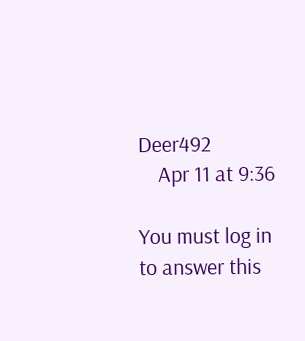Deer492
    Apr 11 at 9:36

You must log in to answer this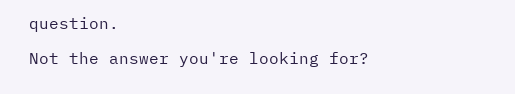question.

Not the answer you're looking for?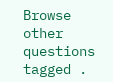Browse other questions tagged .